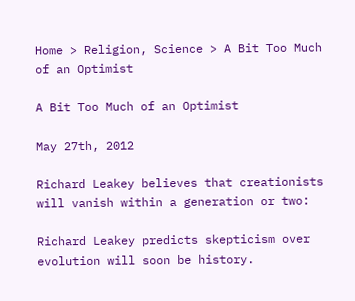Home > Religion, Science > A Bit Too Much of an Optimist

A Bit Too Much of an Optimist

May 27th, 2012

Richard Leakey believes that creationists will vanish within a generation or two:

Richard Leakey predicts skepticism over evolution will soon be history.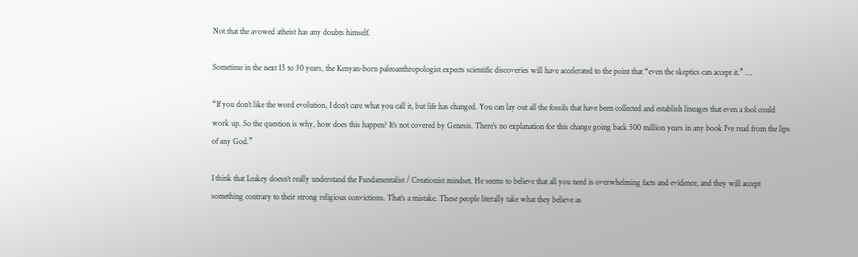Not that the avowed atheist has any doubts himself.

Sometime in the next 15 to 30 years, the Kenyan-born paleoanthropologist expects scientific discoveries will have accelerated to the point that “even the skeptics can accept it.” …

“If you don’t like the word evolution, I don’t care what you call it, but life has changed. You can lay out all the fossils that have been collected and establish lineages that even a fool could work up. So the question is why, how does this happen? It’s not covered by Genesis. There’s no explanation for this change going back 500 million years in any book I’ve read from the lips of any God.”

I think that Leakey doesn’t really understand the Fundamentalist / Creationist mindset. He seems to believe that all you need is overwhelming facts and evidence, and they will accept something contrary to their strong religious convictions. That’s a mistake. These people literally take what they believe as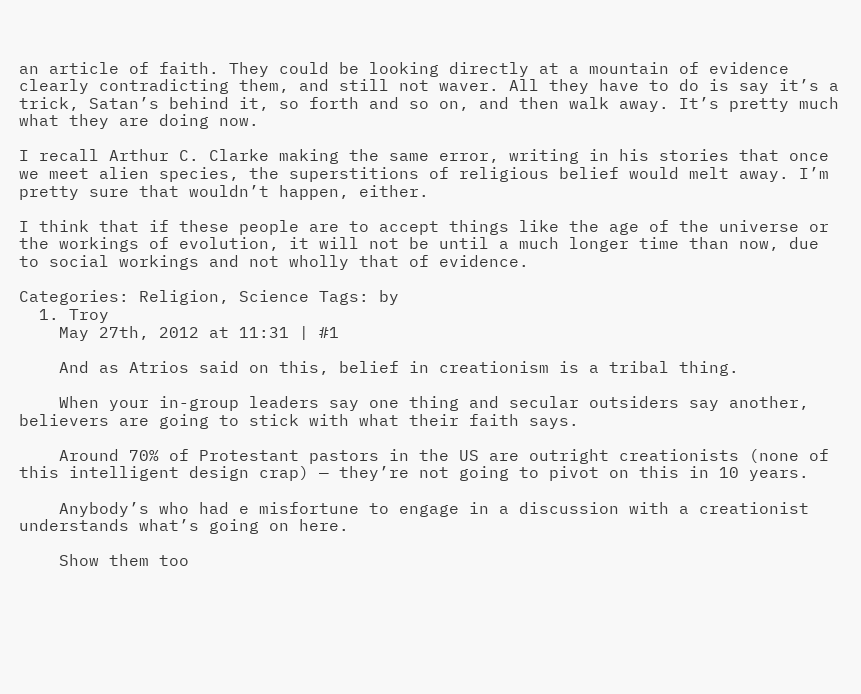an article of faith. They could be looking directly at a mountain of evidence clearly contradicting them, and still not waver. All they have to do is say it’s a trick, Satan’s behind it, so forth and so on, and then walk away. It’s pretty much what they are doing now.

I recall Arthur C. Clarke making the same error, writing in his stories that once we meet alien species, the superstitions of religious belief would melt away. I’m pretty sure that wouldn’t happen, either.

I think that if these people are to accept things like the age of the universe or the workings of evolution, it will not be until a much longer time than now, due to social workings and not wholly that of evidence.

Categories: Religion, Science Tags: by
  1. Troy
    May 27th, 2012 at 11:31 | #1

    And as Atrios said on this, belief in creationism is a tribal thing.

    When your in-group leaders say one thing and secular outsiders say another, believers are going to stick with what their faith says.

    Around 70% of Protestant pastors in the US are outright creationists (none of this intelligent design crap) — they’re not going to pivot on this in 10 years.

    Anybody’s who had e misfortune to engage in a discussion with a creationist understands what’s going on here.

    Show them too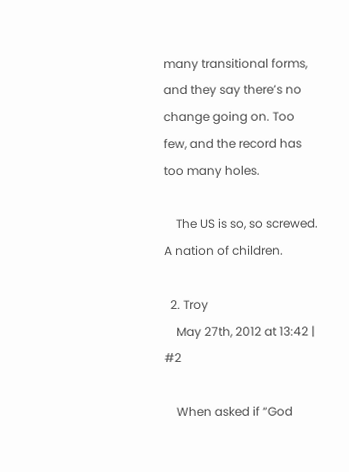many transitional forms, and they say there’s no change going on. Too few, and the record has too many holes.

    The US is so, so screwed. A nation of children.

  2. Troy
    May 27th, 2012 at 13:42 | #2

    When asked if “God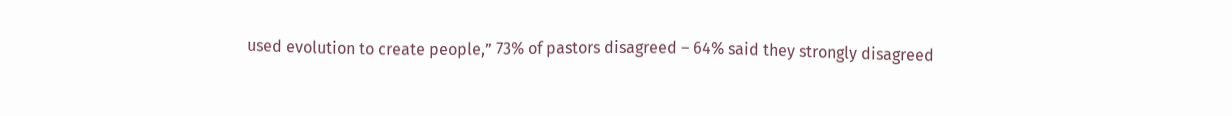used evolution to create people,” 73% of pastors disagreed – 64% said they strongly disagreed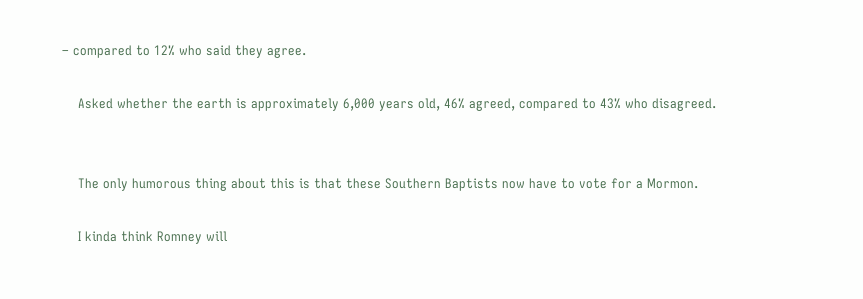– compared to 12% who said they agree.

    Asked whether the earth is approximately 6,000 years old, 46% agreed, compared to 43% who disagreed.


    The only humorous thing about this is that these Southern Baptists now have to vote for a Mormon.

    I kinda think Romney will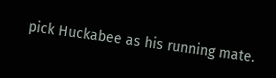pick Huckabee as his running mate.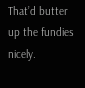That’d butter up the fundies nicely.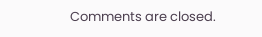Comments are closed.